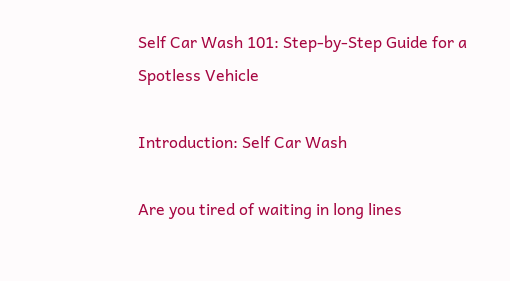Self Car Wash 101: Step-by-Step Guide for a Spotless Vehicle

Introduction: Self Car Wash

Are you tired of waiting in long lines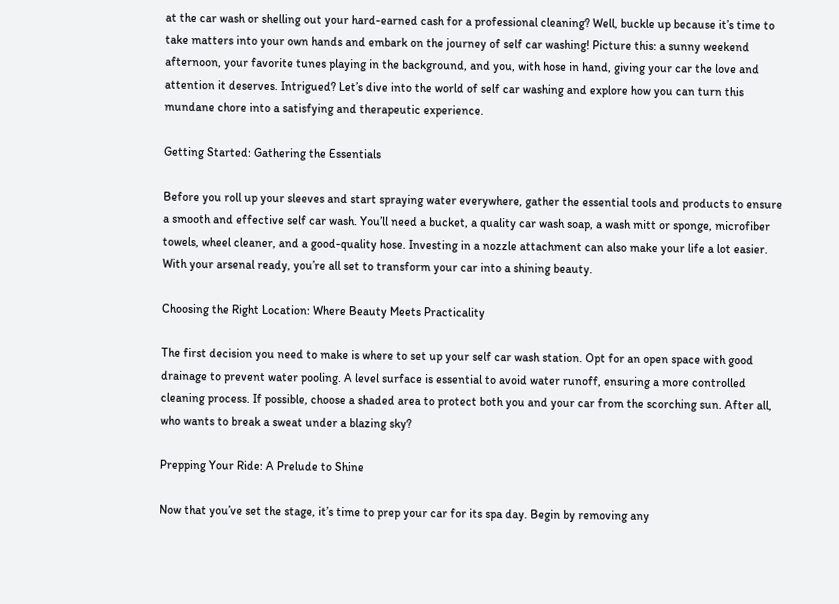at the car wash or shelling out your hard-earned cash for a professional cleaning? Well, buckle up because it’s time to take matters into your own hands and embark on the journey of self car washing! Picture this: a sunny weekend afternoon, your favorite tunes playing in the background, and you, with hose in hand, giving your car the love and attention it deserves. Intrigued? Let’s dive into the world of self car washing and explore how you can turn this mundane chore into a satisfying and therapeutic experience.

Getting Started: Gathering the Essentials

Before you roll up your sleeves and start spraying water everywhere, gather the essential tools and products to ensure a smooth and effective self car wash. You’ll need a bucket, a quality car wash soap, a wash mitt or sponge, microfiber towels, wheel cleaner, and a good-quality hose. Investing in a nozzle attachment can also make your life a lot easier. With your arsenal ready, you’re all set to transform your car into a shining beauty.

Choosing the Right Location: Where Beauty Meets Practicality

The first decision you need to make is where to set up your self car wash station. Opt for an open space with good drainage to prevent water pooling. A level surface is essential to avoid water runoff, ensuring a more controlled cleaning process. If possible, choose a shaded area to protect both you and your car from the scorching sun. After all, who wants to break a sweat under a blazing sky?

Prepping Your Ride: A Prelude to Shine

Now that you’ve set the stage, it’s time to prep your car for its spa day. Begin by removing any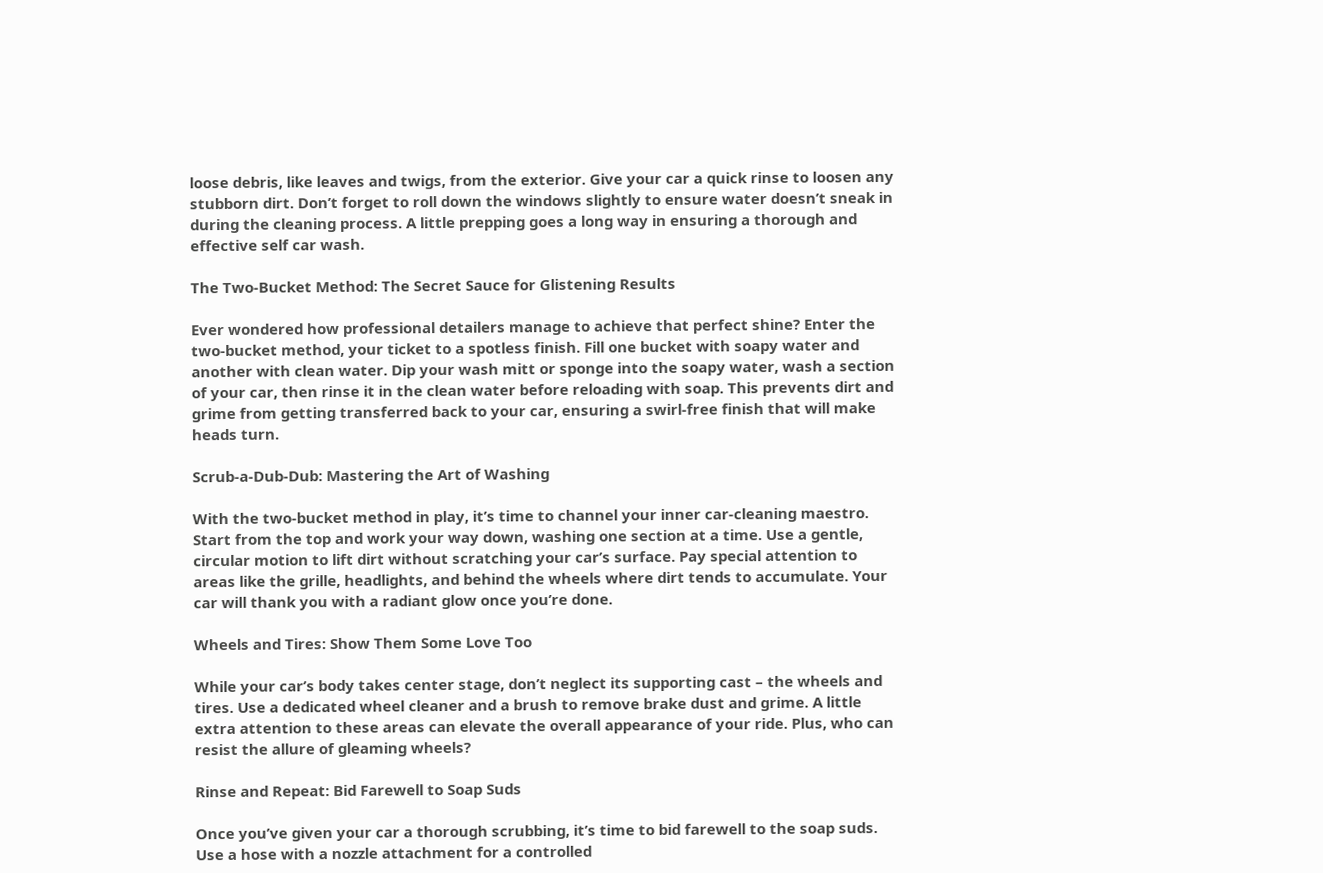loose debris, like leaves and twigs, from the exterior. Give your car a quick rinse to loosen any stubborn dirt. Don’t forget to roll down the windows slightly to ensure water doesn’t sneak in during the cleaning process. A little prepping goes a long way in ensuring a thorough and effective self car wash.

The Two-Bucket Method: The Secret Sauce for Glistening Results

Ever wondered how professional detailers manage to achieve that perfect shine? Enter the two-bucket method, your ticket to a spotless finish. Fill one bucket with soapy water and another with clean water. Dip your wash mitt or sponge into the soapy water, wash a section of your car, then rinse it in the clean water before reloading with soap. This prevents dirt and grime from getting transferred back to your car, ensuring a swirl-free finish that will make heads turn.

Scrub-a-Dub-Dub: Mastering the Art of Washing

With the two-bucket method in play, it’s time to channel your inner car-cleaning maestro. Start from the top and work your way down, washing one section at a time. Use a gentle, circular motion to lift dirt without scratching your car’s surface. Pay special attention to areas like the grille, headlights, and behind the wheels where dirt tends to accumulate. Your car will thank you with a radiant glow once you’re done.

Wheels and Tires: Show Them Some Love Too

While your car’s body takes center stage, don’t neglect its supporting cast – the wheels and tires. Use a dedicated wheel cleaner and a brush to remove brake dust and grime. A little extra attention to these areas can elevate the overall appearance of your ride. Plus, who can resist the allure of gleaming wheels?

Rinse and Repeat: Bid Farewell to Soap Suds

Once you’ve given your car a thorough scrubbing, it’s time to bid farewell to the soap suds. Use a hose with a nozzle attachment for a controlled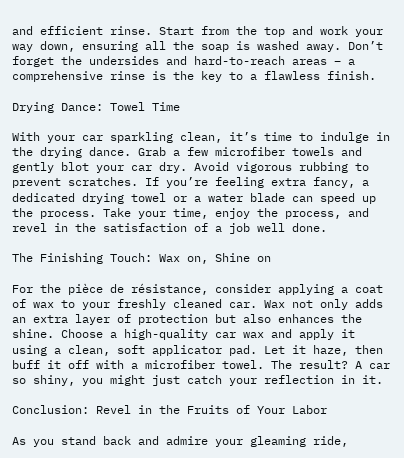and efficient rinse. Start from the top and work your way down, ensuring all the soap is washed away. Don’t forget the undersides and hard-to-reach areas – a comprehensive rinse is the key to a flawless finish.

Drying Dance: Towel Time

With your car sparkling clean, it’s time to indulge in the drying dance. Grab a few microfiber towels and gently blot your car dry. Avoid vigorous rubbing to prevent scratches. If you’re feeling extra fancy, a dedicated drying towel or a water blade can speed up the process. Take your time, enjoy the process, and revel in the satisfaction of a job well done.

The Finishing Touch: Wax on, Shine on

For the pièce de résistance, consider applying a coat of wax to your freshly cleaned car. Wax not only adds an extra layer of protection but also enhances the shine. Choose a high-quality car wax and apply it using a clean, soft applicator pad. Let it haze, then buff it off with a microfiber towel. The result? A car so shiny, you might just catch your reflection in it.

Conclusion: Revel in the Fruits of Your Labor

As you stand back and admire your gleaming ride,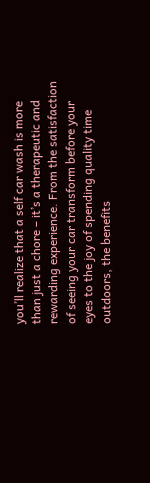you’ll realize that a self car wash is more than just a chore – it’s a therapeutic and rewarding experience. From the satisfaction of seeing your car transform before your eyes to the joy of spending quality time outdoors, the benefits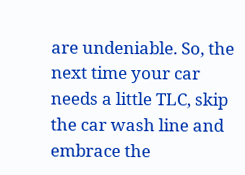are undeniable. So, the next time your car needs a little TLC, skip the car wash line and embrace the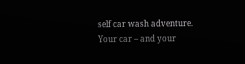self car wash adventure. Your car – and your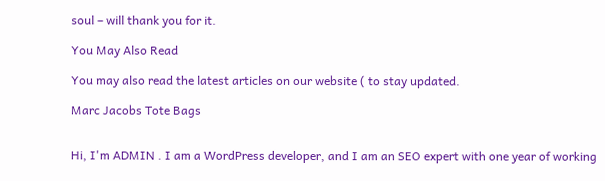soul – will thank you for it.

You May Also Read

You may also read the latest articles on our website ( to stay updated.

Marc Jacobs Tote Bags


Hi, I'm ADMIN . I am a WordPress developer, and I am an SEO expert with one year of working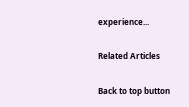experience...

Related Articles

Back to top button